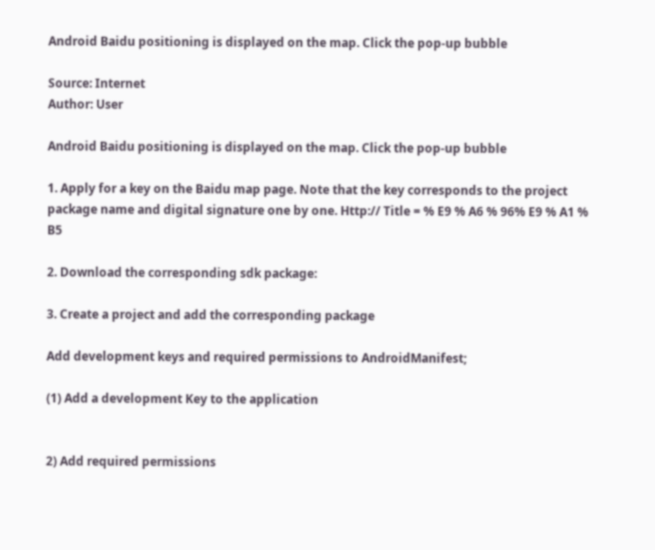Android Baidu positioning is displayed on the map. Click the pop-up bubble

Source: Internet
Author: User

Android Baidu positioning is displayed on the map. Click the pop-up bubble

1. Apply for a key on the Baidu map page. Note that the key corresponds to the project package name and digital signature one by one. Http:// Title = % E9 % A6 % 96% E9 % A1 % B5

2. Download the corresponding sdk package:

3. Create a project and add the corresponding package

Add development keys and required permissions to AndroidManifest;

(1) Add a development Key to the application


2) Add required permissions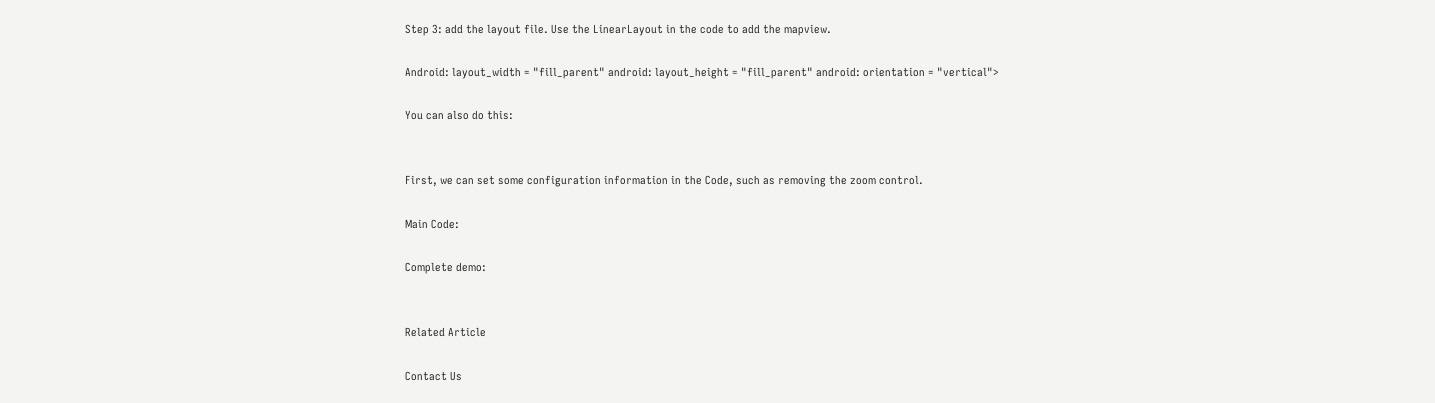Step 3: add the layout file. Use the LinearLayout in the code to add the mapview.

Android: layout_width = "fill_parent" android: layout_height = "fill_parent" android: orientation = "vertical">

You can also do this:


First, we can set some configuration information in the Code, such as removing the zoom control.

Main Code:

Complete demo:


Related Article

Contact Us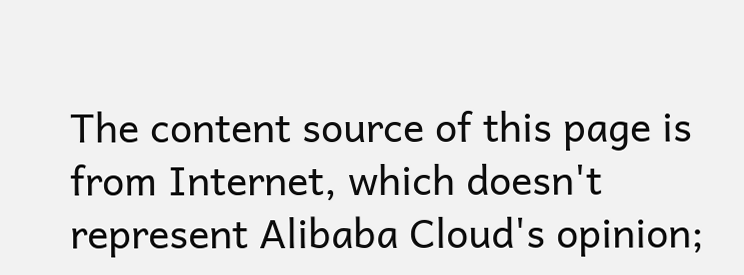The content source of this page is from Internet, which doesn't represent Alibaba Cloud's opinion;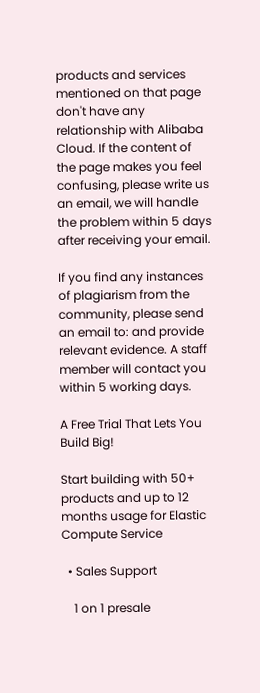products and services mentioned on that page don't have any relationship with Alibaba Cloud. If the content of the page makes you feel confusing, please write us an email, we will handle the problem within 5 days after receiving your email.

If you find any instances of plagiarism from the community, please send an email to: and provide relevant evidence. A staff member will contact you within 5 working days.

A Free Trial That Lets You Build Big!

Start building with 50+ products and up to 12 months usage for Elastic Compute Service

  • Sales Support

    1 on 1 presale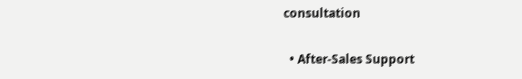consultation

  • After-Sales Support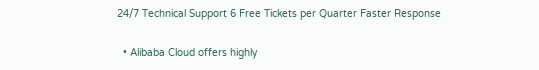24/7 Technical Support 6 Free Tickets per Quarter Faster Response

  • Alibaba Cloud offers highly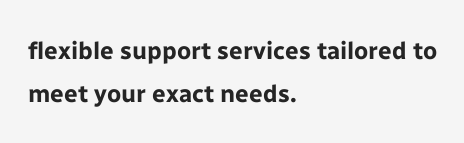flexible support services tailored to meet your exact needs.